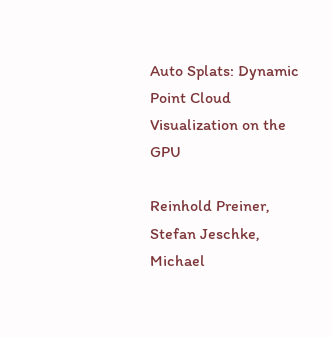Auto Splats: Dynamic Point Cloud Visualization on the GPU

Reinhold Preiner, Stefan Jeschke, Michael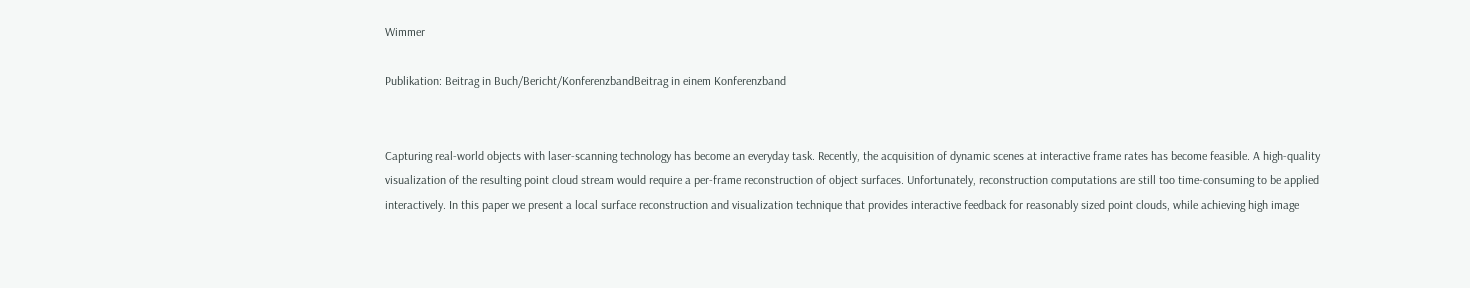Wimmer

Publikation: Beitrag in Buch/Bericht/KonferenzbandBeitrag in einem Konferenzband


Capturing real-world objects with laser-scanning technology has become an everyday task. Recently, the acquisition of dynamic scenes at interactive frame rates has become feasible. A high-quality visualization of the resulting point cloud stream would require a per-frame reconstruction of object surfaces. Unfortunately, reconstruction computations are still too time-consuming to be applied interactively. In this paper we present a local surface reconstruction and visualization technique that provides interactive feedback for reasonably sized point clouds, while achieving high image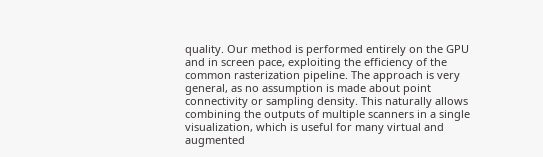quality. Our method is performed entirely on the GPU and in screen pace, exploiting the efficiency of the common rasterization pipeline. The approach is very general, as no assumption is made about point connectivity or sampling density. This naturally allows combining the outputs of multiple scanners in a single visualization, which is useful for many virtual and augmented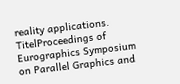reality applications.
TitelProceedings of Eurographics Symposium on Parallel Graphics and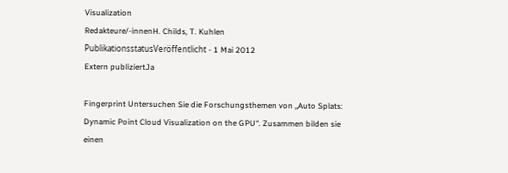Visualization
Redakteure/-innenH. Childs, T. Kuhlen
PublikationsstatusVeröffentlicht - 1 Mai 2012
Extern publiziertJa

Fingerprint Untersuchen Sie die Forschungsthemen von „Auto Splats: Dynamic Point Cloud Visualization on the GPU“. Zusammen bilden sie einen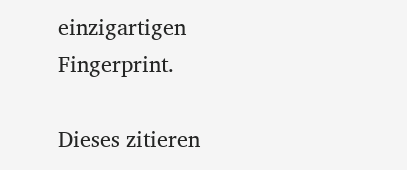einzigartigen Fingerprint.

Dieses zitieren